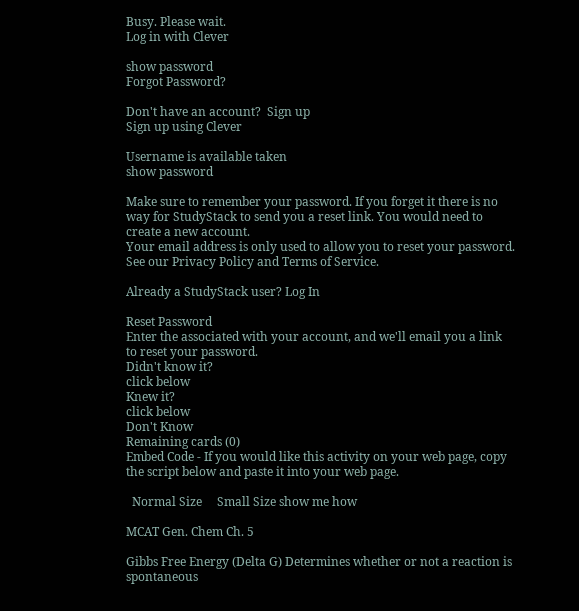Busy. Please wait.
Log in with Clever

show password
Forgot Password?

Don't have an account?  Sign up
Sign up using Clever

Username is available taken
show password

Make sure to remember your password. If you forget it there is no way for StudyStack to send you a reset link. You would need to create a new account.
Your email address is only used to allow you to reset your password. See our Privacy Policy and Terms of Service.

Already a StudyStack user? Log In

Reset Password
Enter the associated with your account, and we'll email you a link to reset your password.
Didn't know it?
click below
Knew it?
click below
Don't Know
Remaining cards (0)
Embed Code - If you would like this activity on your web page, copy the script below and paste it into your web page.

  Normal Size     Small Size show me how

MCAT Gen. Chem Ch. 5

Gibbs Free Energy (Delta G) Determines whether or not a reaction is spontaneous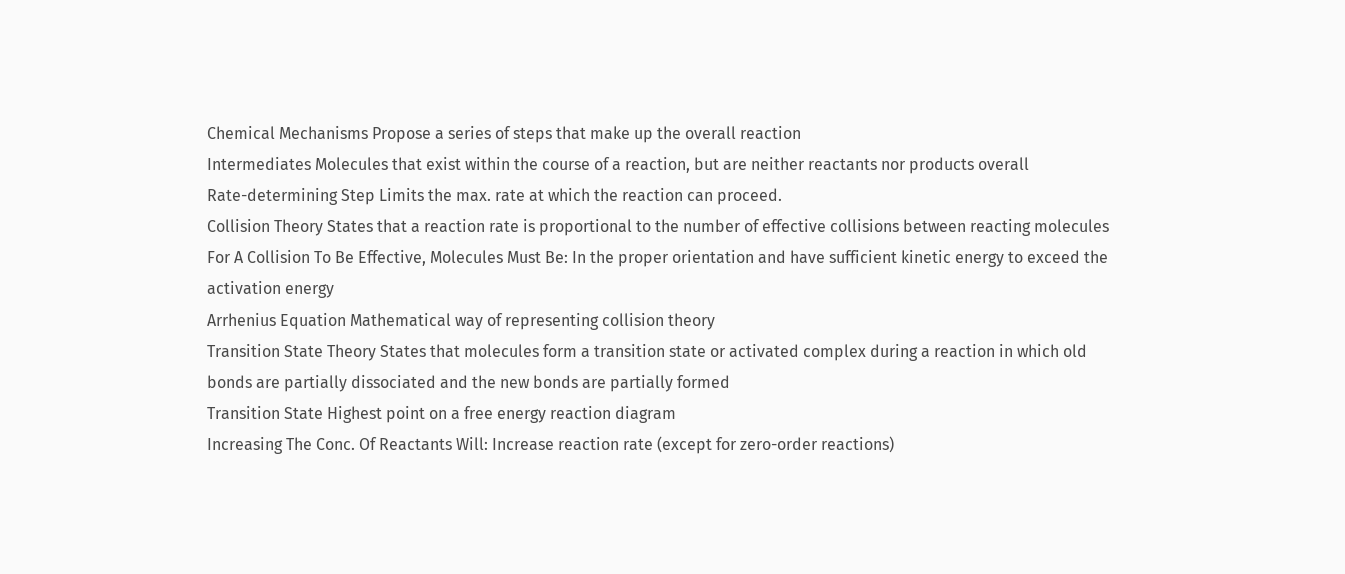Chemical Mechanisms Propose a series of steps that make up the overall reaction
Intermediates Molecules that exist within the course of a reaction, but are neither reactants nor products overall
Rate-determining Step Limits the max. rate at which the reaction can proceed.
Collision Theory States that a reaction rate is proportional to the number of effective collisions between reacting molecules
For A Collision To Be Effective, Molecules Must Be: In the proper orientation and have sufficient kinetic energy to exceed the activation energy
Arrhenius Equation Mathematical way of representing collision theory
Transition State Theory States that molecules form a transition state or activated complex during a reaction in which old bonds are partially dissociated and the new bonds are partially formed
Transition State Highest point on a free energy reaction diagram
Increasing The Conc. Of Reactants Will: Increase reaction rate (except for zero-order reactions)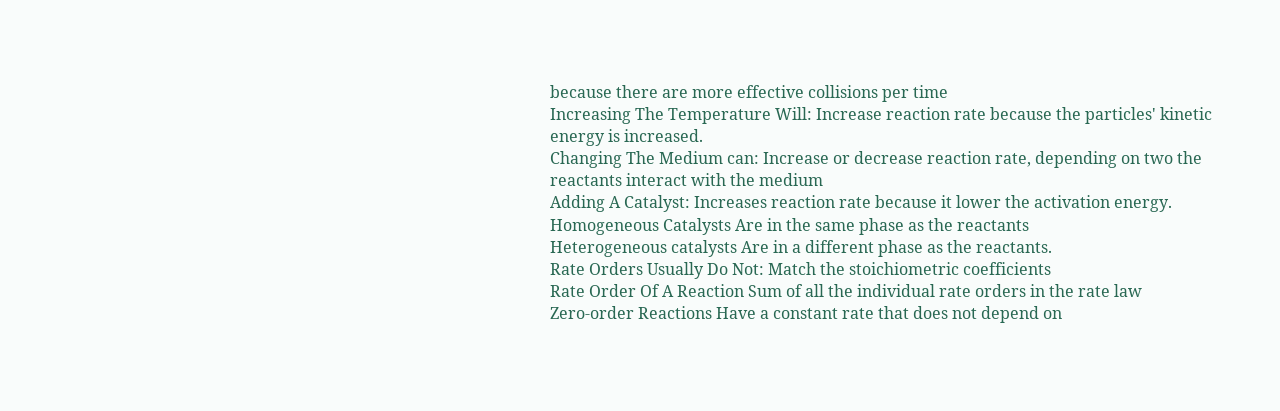because there are more effective collisions per time
Increasing The Temperature Will: Increase reaction rate because the particles' kinetic energy is increased.
Changing The Medium can: Increase or decrease reaction rate, depending on two the reactants interact with the medium
Adding A Catalyst: Increases reaction rate because it lower the activation energy.
Homogeneous Catalysts Are in the same phase as the reactants
Heterogeneous catalysts Are in a different phase as the reactants.
Rate Orders Usually Do Not: Match the stoichiometric coefficients
Rate Order Of A Reaction Sum of all the individual rate orders in the rate law
Zero-order Reactions Have a constant rate that does not depend on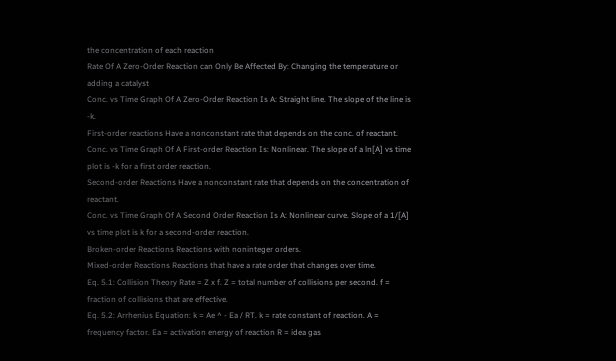the concentration of each reaction
Rate Of A Zero-Order Reaction can Only Be Affected By: Changing the temperature or adding a catalyst
Conc. vs Time Graph Of A Zero-Order Reaction Is A: Straight line. The slope of the line is -k.
First-order reactions Have a nonconstant rate that depends on the conc. of reactant.
Conc. vs Time Graph Of A First-order Reaction Is: Nonlinear. The slope of a ln[A] vs time plot is -k for a first order reaction.
Second-order Reactions Have a nonconstant rate that depends on the concentration of reactant.
Conc. vs Time Graph Of A Second Order Reaction Is A: Nonlinear curve. Slope of a 1/[A] vs time plot is k for a second-order reaction.
Broken-order Reactions Reactions with noninteger orders.
Mixed-order Reactions Reactions that have a rate order that changes over time.
Eq. 5.1: Collision Theory Rate = Z x f. Z = total number of collisions per second. f = fraction of collisions that are effective.
Eq. 5.2: Arrhenius Equation: k = Ae ^ - Ea / RT. k = rate constant of reaction. A = frequency factor. Ea = activation energy of reaction R = idea gas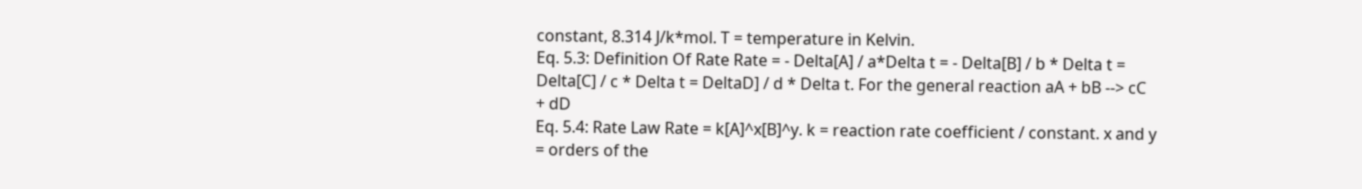constant, 8.314 J/k*mol. T = temperature in Kelvin.
Eq. 5.3: Definition Of Rate Rate = - Delta[A] / a*Delta t = - Delta[B] / b * Delta t = Delta[C] / c * Delta t = DeltaD] / d * Delta t. For the general reaction aA + bB --> cC + dD
Eq. 5.4: Rate Law Rate = k[A]^x[B]^y. k = reaction rate coefficient / constant. x and y = orders of the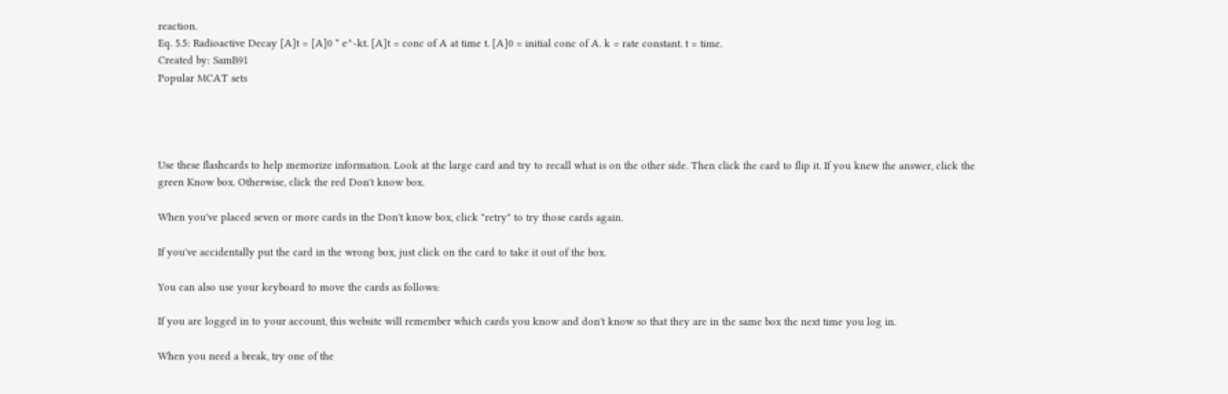reaction.
Eq. 5.5: Radioactive Decay [A]t = [A]0 * e^-kt. [A]t = conc of A at time t. [A]0 = initial conc of A. k = rate constant. t = time.
Created by: SamB91
Popular MCAT sets




Use these flashcards to help memorize information. Look at the large card and try to recall what is on the other side. Then click the card to flip it. If you knew the answer, click the green Know box. Otherwise, click the red Don't know box.

When you've placed seven or more cards in the Don't know box, click "retry" to try those cards again.

If you've accidentally put the card in the wrong box, just click on the card to take it out of the box.

You can also use your keyboard to move the cards as follows:

If you are logged in to your account, this website will remember which cards you know and don't know so that they are in the same box the next time you log in.

When you need a break, try one of the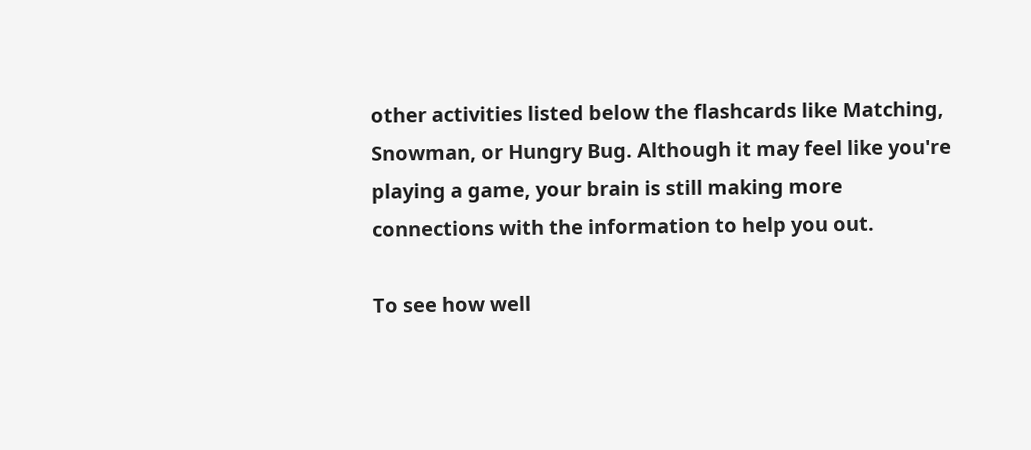other activities listed below the flashcards like Matching, Snowman, or Hungry Bug. Although it may feel like you're playing a game, your brain is still making more connections with the information to help you out.

To see how well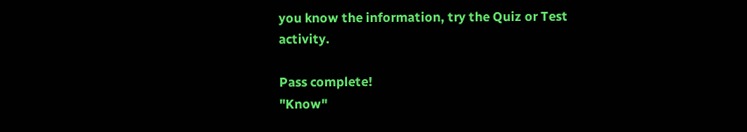you know the information, try the Quiz or Test activity.

Pass complete!
"Know"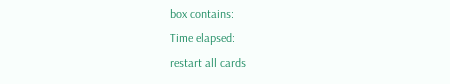box contains:
Time elapsed:
restart all cards